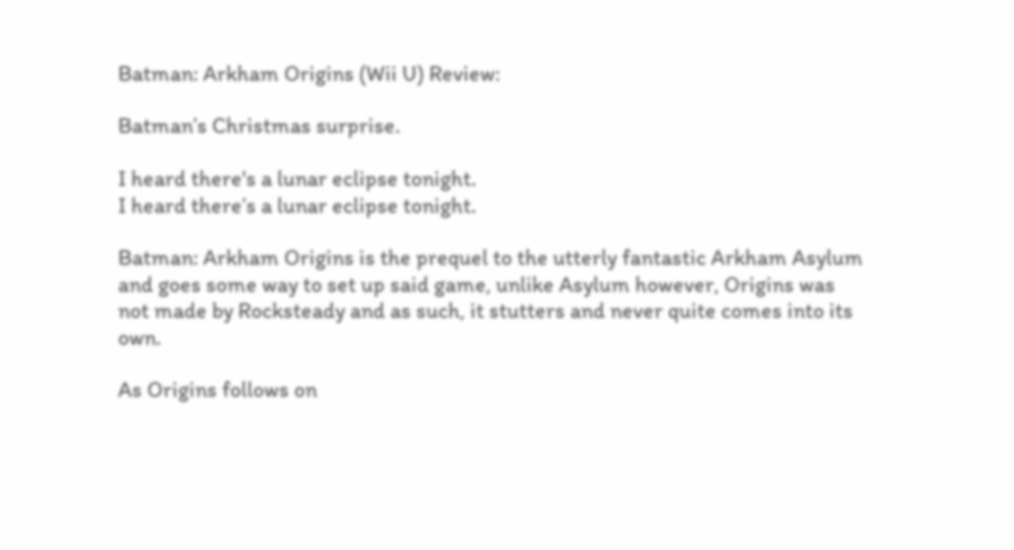Batman: Arkham Origins (Wii U) Review:

Batman’s Christmas surprise.

I heard there's a lunar eclipse tonight.
I heard there’s a lunar eclipse tonight.

Batman: Arkham Origins is the prequel to the utterly fantastic Arkham Asylum and goes some way to set up said game, unlike Asylum however, Origins was not made by Rocksteady and as such, it stutters and never quite comes into its own.

As Origins follows on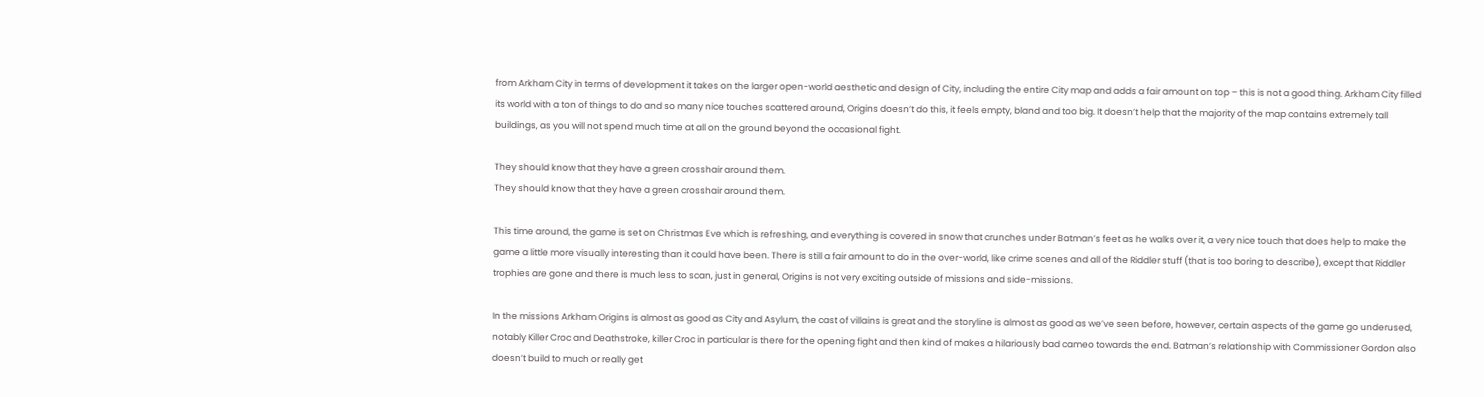from Arkham City in terms of development it takes on the larger open-world aesthetic and design of City, including the entire City map and adds a fair amount on top – this is not a good thing. Arkham City filled its world with a ton of things to do and so many nice touches scattered around, Origins doesn’t do this, it feels empty, bland and too big. It doesn’t help that the majority of the map contains extremely tall buildings, as you will not spend much time at all on the ground beyond the occasional fight.

They should know that they have a green crosshair around them.
They should know that they have a green crosshair around them.

This time around, the game is set on Christmas Eve which is refreshing, and everything is covered in snow that crunches under Batman’s feet as he walks over it, a very nice touch that does help to make the game a little more visually interesting than it could have been. There is still a fair amount to do in the over-world, like crime scenes and all of the Riddler stuff (that is too boring to describe), except that Riddler trophies are gone and there is much less to scan, just in general, Origins is not very exciting outside of missions and side-missions.

In the missions Arkham Origins is almost as good as City and Asylum, the cast of villains is great and the storyline is almost as good as we’ve seen before, however, certain aspects of the game go underused, notably Killer Croc and Deathstroke, killer Croc in particular is there for the opening fight and then kind of makes a hilariously bad cameo towards the end. Batman’s relationship with Commissioner Gordon also doesn’t build to much or really get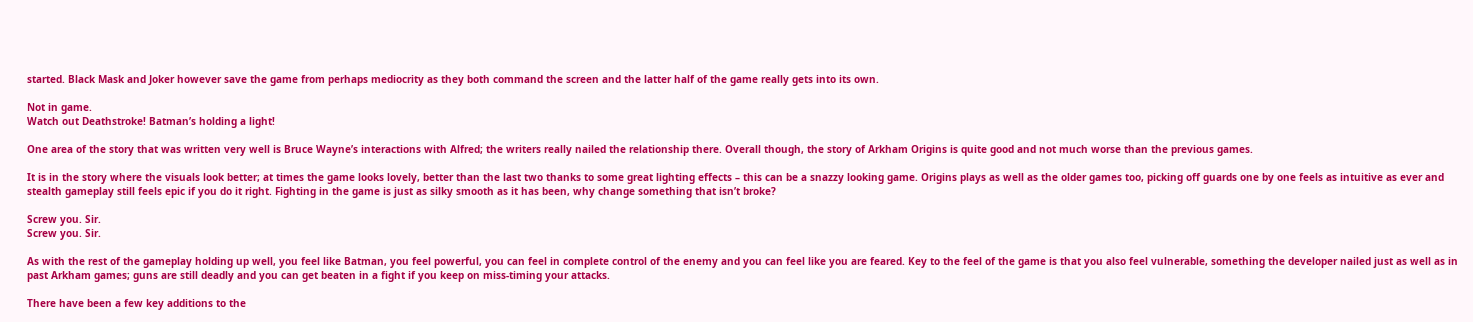started. Black Mask and Joker however save the game from perhaps mediocrity as they both command the screen and the latter half of the game really gets into its own.

Not in game.
Watch out Deathstroke! Batman’s holding a light!

One area of the story that was written very well is Bruce Wayne’s interactions with Alfred; the writers really nailed the relationship there. Overall though, the story of Arkham Origins is quite good and not much worse than the previous games.

It is in the story where the visuals look better; at times the game looks lovely, better than the last two thanks to some great lighting effects – this can be a snazzy looking game. Origins plays as well as the older games too, picking off guards one by one feels as intuitive as ever and stealth gameplay still feels epic if you do it right. Fighting in the game is just as silky smooth as it has been, why change something that isn’t broke?

Screw you. Sir.
Screw you. Sir.

As with the rest of the gameplay holding up well, you feel like Batman, you feel powerful, you can feel in complete control of the enemy and you can feel like you are feared. Key to the feel of the game is that you also feel vulnerable, something the developer nailed just as well as in past Arkham games; guns are still deadly and you can get beaten in a fight if you keep on miss-timing your attacks.

There have been a few key additions to the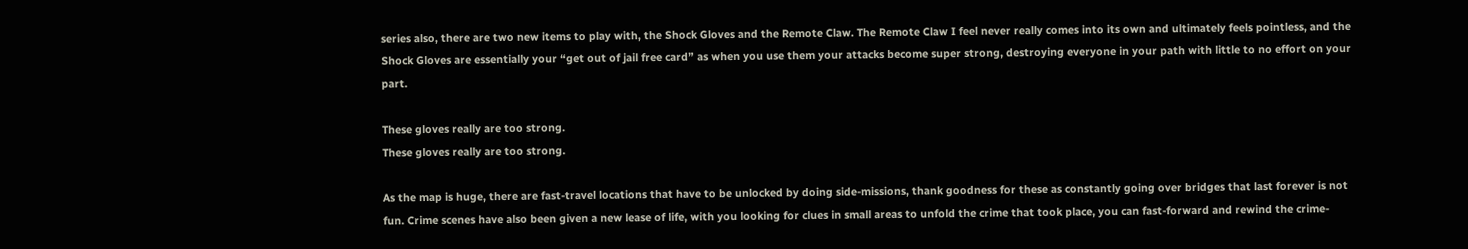series also, there are two new items to play with, the Shock Gloves and the Remote Claw. The Remote Claw I feel never really comes into its own and ultimately feels pointless, and the Shock Gloves are essentially your “get out of jail free card” as when you use them your attacks become super strong, destroying everyone in your path with little to no effort on your part.

These gloves really are too strong.
These gloves really are too strong.

As the map is huge, there are fast-travel locations that have to be unlocked by doing side-missions, thank goodness for these as constantly going over bridges that last forever is not fun. Crime scenes have also been given a new lease of life, with you looking for clues in small areas to unfold the crime that took place, you can fast-forward and rewind the crime-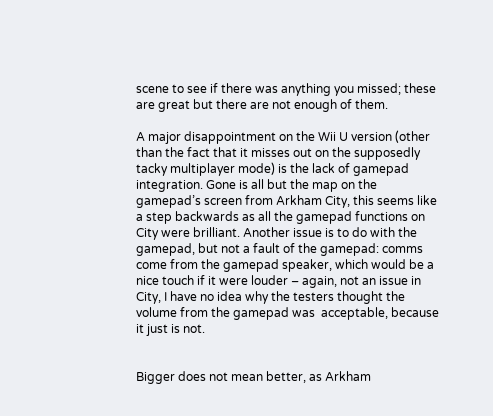scene to see if there was anything you missed; these are great but there are not enough of them.

A major disappointment on the Wii U version (other than the fact that it misses out on the supposedly tacky multiplayer mode) is the lack of gamepad integration. Gone is all but the map on the gamepad’s screen from Arkham City, this seems like a step backwards as all the gamepad functions on City were brilliant. Another issue is to do with the gamepad, but not a fault of the gamepad: comms come from the gamepad speaker, which would be a nice touch if it were louder – again, not an issue in City, I have no idea why the testers thought the volume from the gamepad was  acceptable, because it just is not.


Bigger does not mean better, as Arkham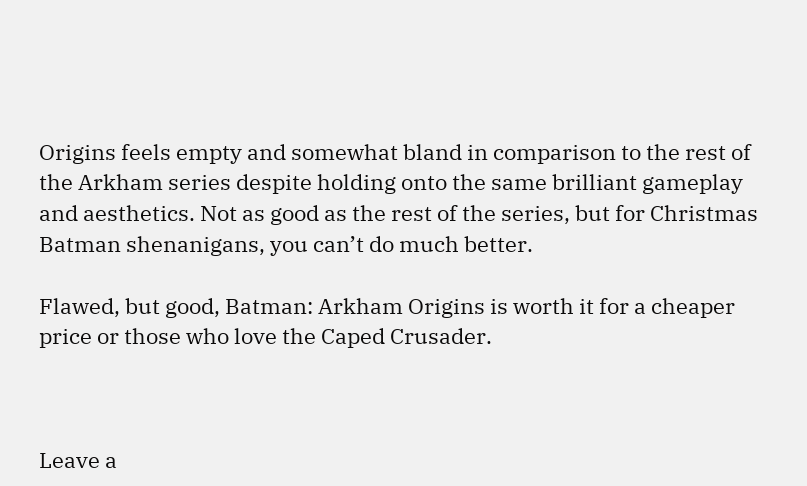Origins feels empty and somewhat bland in comparison to the rest of the Arkham series despite holding onto the same brilliant gameplay and aesthetics. Not as good as the rest of the series, but for Christmas Batman shenanigans, you can’t do much better.

Flawed, but good, Batman: Arkham Origins is worth it for a cheaper price or those who love the Caped Crusader.



Leave a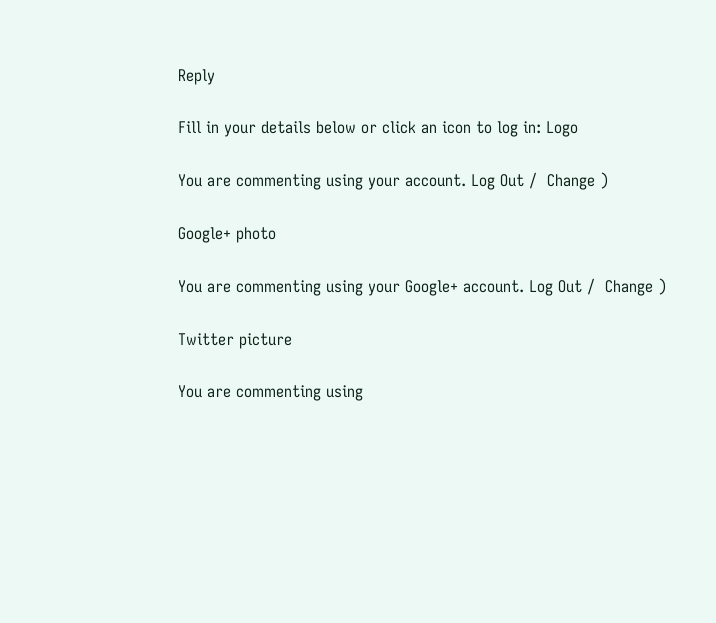Reply

Fill in your details below or click an icon to log in: Logo

You are commenting using your account. Log Out /  Change )

Google+ photo

You are commenting using your Google+ account. Log Out /  Change )

Twitter picture

You are commenting using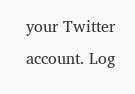your Twitter account. Log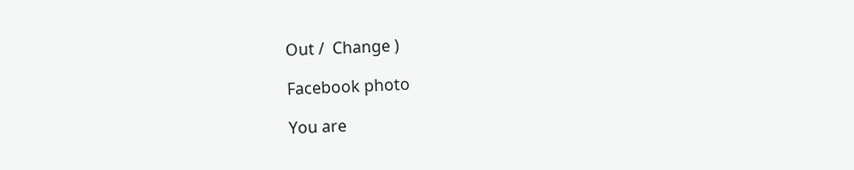Out /  Change )

Facebook photo

You are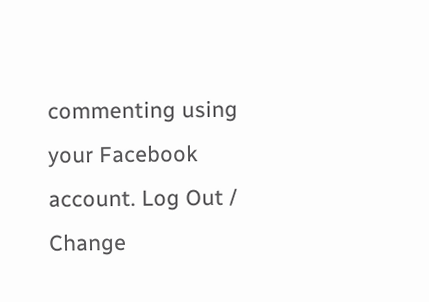commenting using your Facebook account. Log Out /  Change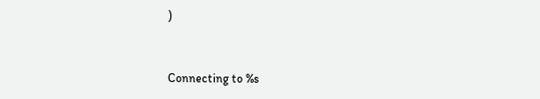)


Connecting to %s